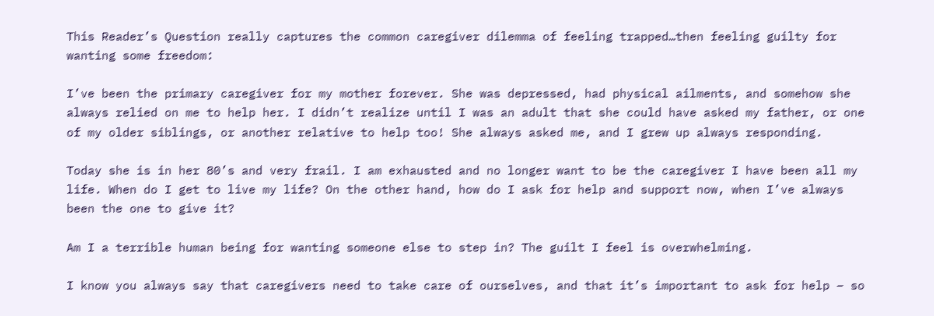This Reader’s Question really captures the common caregiver dilemma of feeling trapped…then feeling guilty for wanting some freedom:

I’ve been the primary caregiver for my mother forever. She was depressed, had physical ailments, and somehow she always relied on me to help her. I didn’t realize until I was an adult that she could have asked my father, or one of my older siblings, or another relative to help too! She always asked me, and I grew up always responding.

Today she is in her 80’s and very frail. I am exhausted and no longer want to be the caregiver I have been all my life. When do I get to live my life? On the other hand, how do I ask for help and support now, when I’ve always been the one to give it?

Am I a terrible human being for wanting someone else to step in? The guilt I feel is overwhelming.

I know you always say that caregivers need to take care of ourselves, and that it’s important to ask for help – so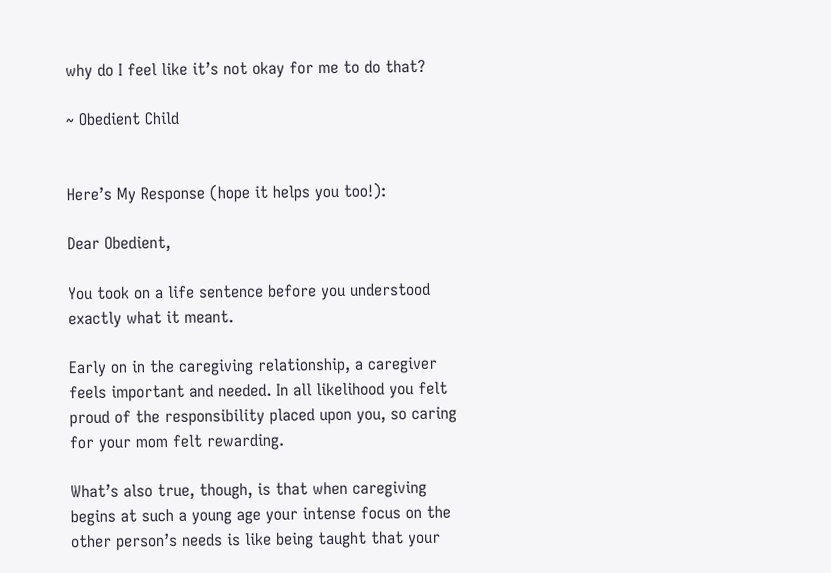why do I feel like it’s not okay for me to do that?

~ Obedient Child


Here’s My Response (hope it helps you too!):

Dear Obedient,

You took on a life sentence before you understood exactly what it meant.

Early on in the caregiving relationship, a caregiver feels important and needed. In all likelihood you felt proud of the responsibility placed upon you, so caring for your mom felt rewarding.

What’s also true, though, is that when caregiving begins at such a young age your intense focus on the other person’s needs is like being taught that your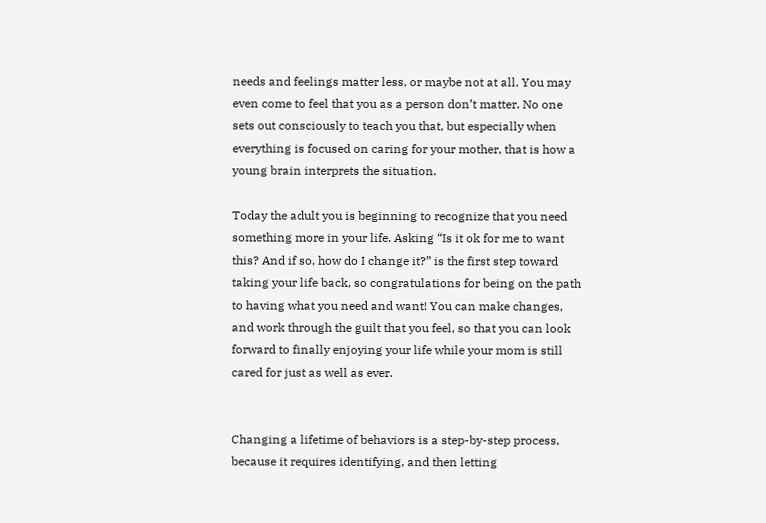needs and feelings matter less, or maybe not at all. You may even come to feel that you as a person don’t matter. No one sets out consciously to teach you that, but especially when everything is focused on caring for your mother, that is how a young brain interprets the situation.

Today the adult you is beginning to recognize that you need something more in your life. Asking “Is it ok for me to want this? And if so, how do I change it?” is the first step toward taking your life back, so congratulations for being on the path to having what you need and want! You can make changes, and work through the guilt that you feel, so that you can look forward to finally enjoying your life while your mom is still cared for just as well as ever.


Changing a lifetime of behaviors is a step-by-step process, because it requires identifying, and then letting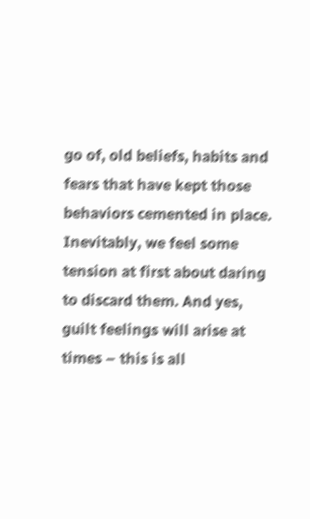go of, old beliefs, habits and fears that have kept those behaviors cemented in place. Inevitably, we feel some tension at first about daring to discard them. And yes, guilt feelings will arise at times – this is all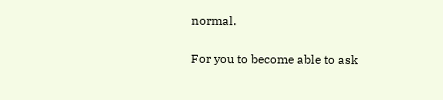normal.

For you to become able to ask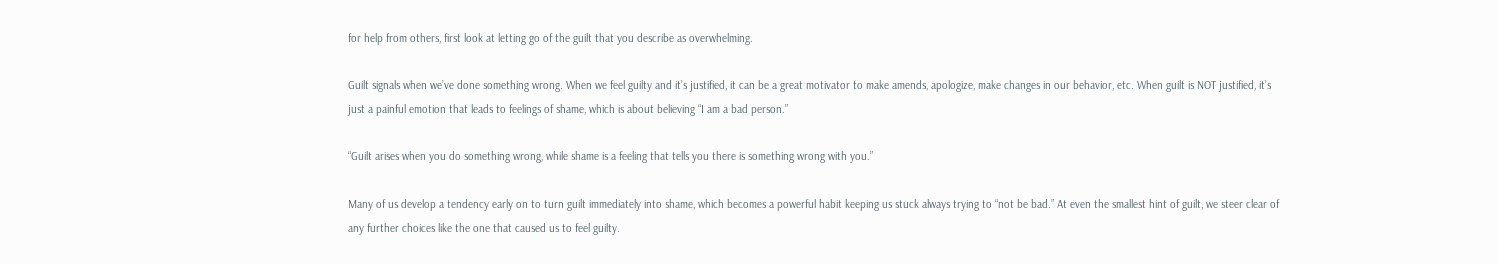for help from others, first look at letting go of the guilt that you describe as overwhelming.

Guilt signals when we’ve done something wrong. When we feel guilty and it’s justified, it can be a great motivator to make amends, apologize, make changes in our behavior, etc. When guilt is NOT justified, it’s just a painful emotion that leads to feelings of shame, which is about believing “I am a bad person.”

“Guilt arises when you do something wrong, while shame is a feeling that tells you there is something wrong with you.”

Many of us develop a tendency early on to turn guilt immediately into shame, which becomes a powerful habit keeping us stuck always trying to “not be bad.” At even the smallest hint of guilt, we steer clear of any further choices like the one that caused us to feel guilty.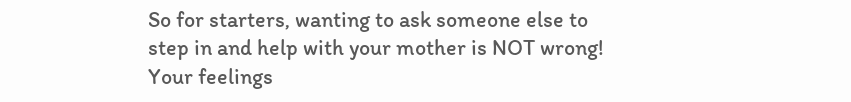So for starters, wanting to ask someone else to step in and help with your mother is NOT wrong! Your feelings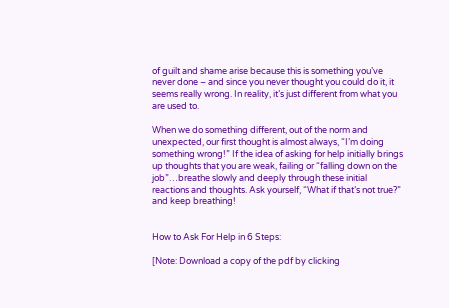of guilt and shame arise because this is something you’ve never done – and since you never thought you could do it, it seems really wrong. In reality, it’s just different from what you are used to.

When we do something different, out of the norm and unexpected, our first thought is almost always, “I’m doing something wrong!” If the idea of asking for help initially brings up thoughts that you are weak, failing or “falling down on the job”…breathe slowly and deeply through these initial reactions and thoughts. Ask yourself, “What if that’s not true?” and keep breathing!


How to Ask For Help in 6 Steps:

[Note: Download a copy of the pdf by clicking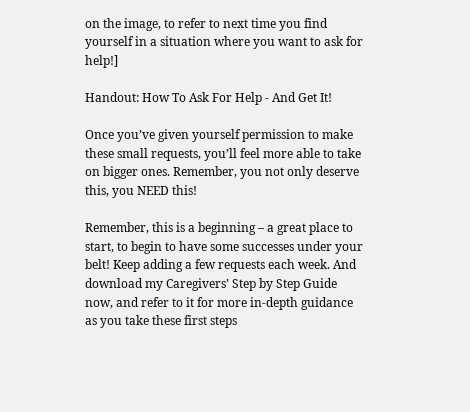on the image, to refer to next time you find yourself in a situation where you want to ask for help!]

Handout: How To Ask For Help - And Get It!

Once you’ve given yourself permission to make these small requests, you’ll feel more able to take on bigger ones. Remember, you not only deserve this, you NEED this!

Remember, this is a beginning – a great place to start, to begin to have some successes under your belt! Keep adding a few requests each week. And download my Caregivers’ Step by Step Guide now, and refer to it for more in-depth guidance as you take these first steps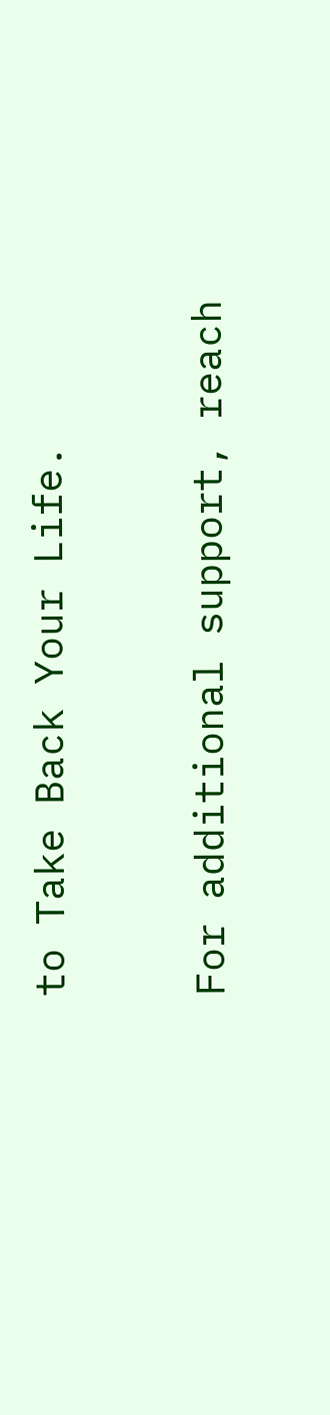to Take Back Your Life.

For additional support, reach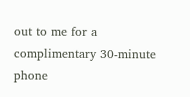out to me for a complimentary 30-minute phone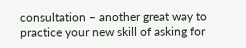consultation – another great way to practice your new skill of asking for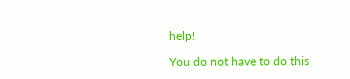help!

You do not have to do this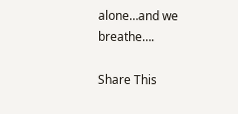alone…and we breathe….

Share This